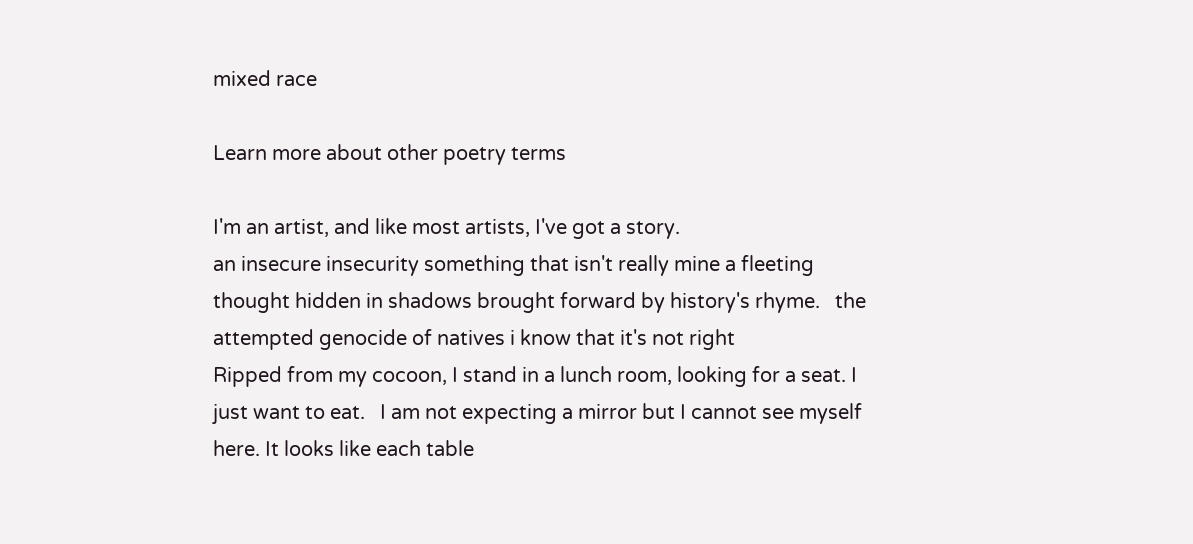mixed race

Learn more about other poetry terms

I'm an artist, and like most artists, I've got a story.
an insecure insecurity something that isn't really mine a fleeting thought hidden in shadows brought forward by history's rhyme.   the attempted genocide of natives i know that it's not right
Ripped from my cocoon, I stand in a lunch room, looking for a seat. I just want to eat.   I am not expecting a mirror but I cannot see myself here. It looks like each table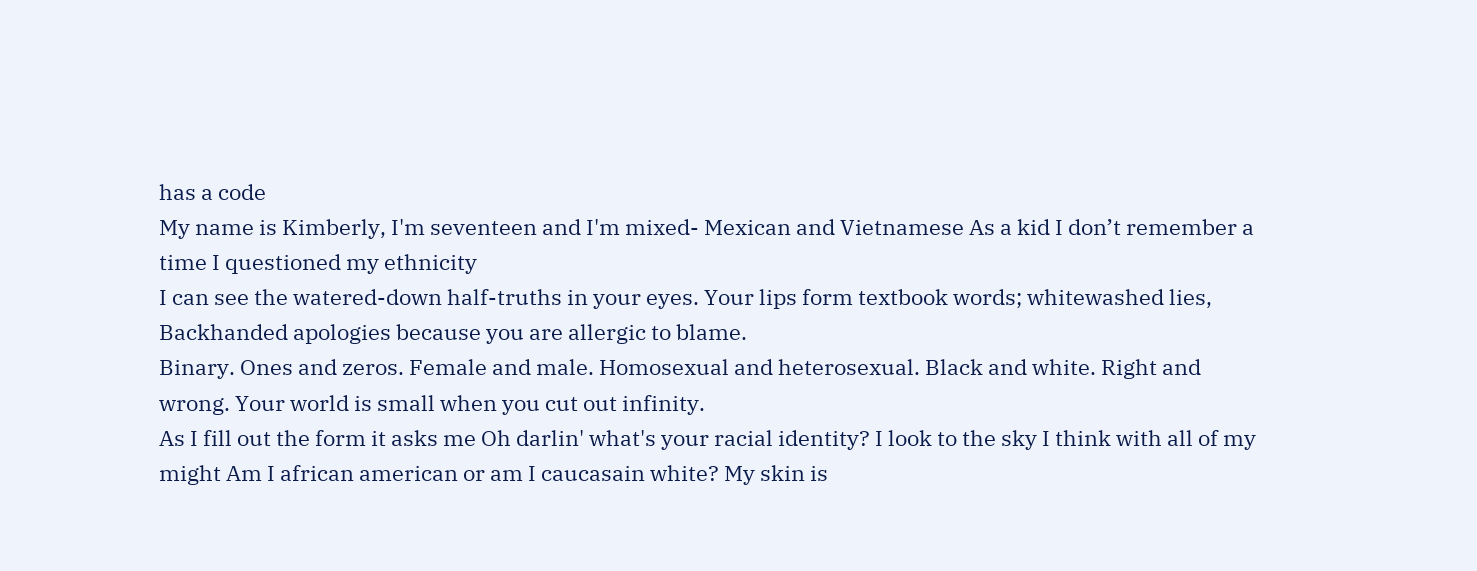has a code
My name is Kimberly, I'm seventeen and I'm mixed- Mexican and Vietnamese As a kid I don’t remember a time I questioned my ethnicity
I can see the watered-down half-truths in your eyes. Your lips form textbook words; whitewashed lies, Backhanded apologies because you are allergic to blame.
Binary. Ones and zeros. Female and male. Homosexual and heterosexual. Black and white. Right and wrong. Your world is small when you cut out infinity.
As I fill out the form it asks me Oh darlin' what's your racial identity? I look to the sky I think with all of my might Am I african american or am I caucasain white? My skin is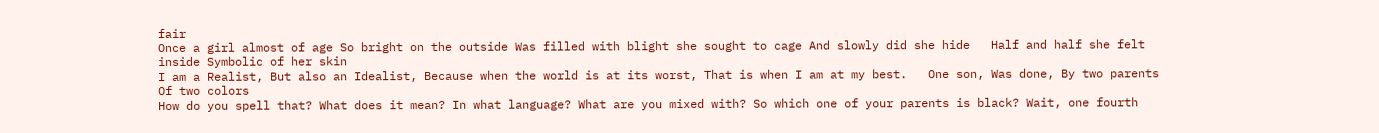fair
Once a girl almost of age So bright on the outside Was filled with blight she sought to cage And slowly did she hide   Half and half she felt inside Symbolic of her skin
I am a Realist, But also an Idealist, Because when the world is at its worst, That is when I am at my best.   One son, Was done, By two parents Of two colors
How do you spell that? What does it mean? In what language? What are you mixed with? So which one of your parents is black? Wait, one fourth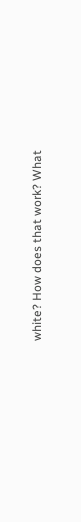white? How does that work? What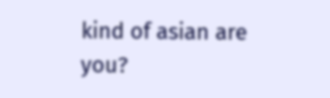kind of asian are you?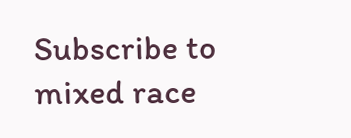Subscribe to mixed race